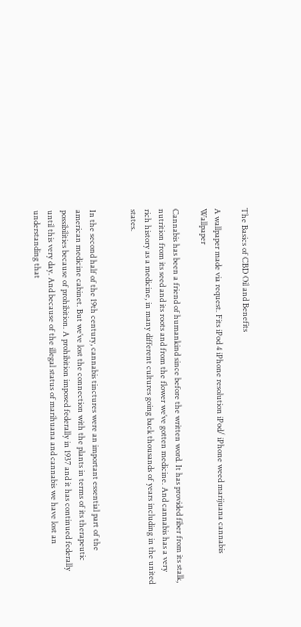The Basics of CBD Oil and Benefits

A wallpaper made via request. Fits iPod 4 iPhone resolution iPod/ iPhone weed marijuana cannabis  Wallpaper

Cannabis has been a friend of humankind since before the written word. It has provided fiber from its stalk, nutrition from its seed and its roots and from the flower we’ve gotten medicine. And cannabis has a very rich history as a medicine, in many different cultures going back thousands of years including in the united states.


In the second half of the 19th century, cannabis tinctures were an important essential part of the american medicine cabinet. But we’ve lost the connection with the plants in terms of its therapeutic possibilities because of prohibition. A prohibition imposed federally in 1937 and it has continued federally until this very day. And because of the illegal status of marihuana and cannabis we have lost an understanding that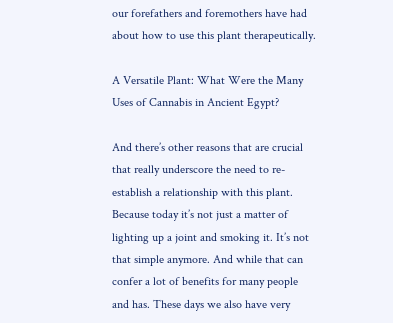our forefathers and foremothers have had about how to use this plant therapeutically.

A Versatile Plant: What Were the Many Uses of Cannabis in Ancient Egypt?

And there’s other reasons that are crucial that really underscore the need to re-establish a relationship with this plant. Because today it’s not just a matter of lighting up a joint and smoking it. It’s not that simple anymore. And while that can confer a lot of benefits for many people and has. These days we also have very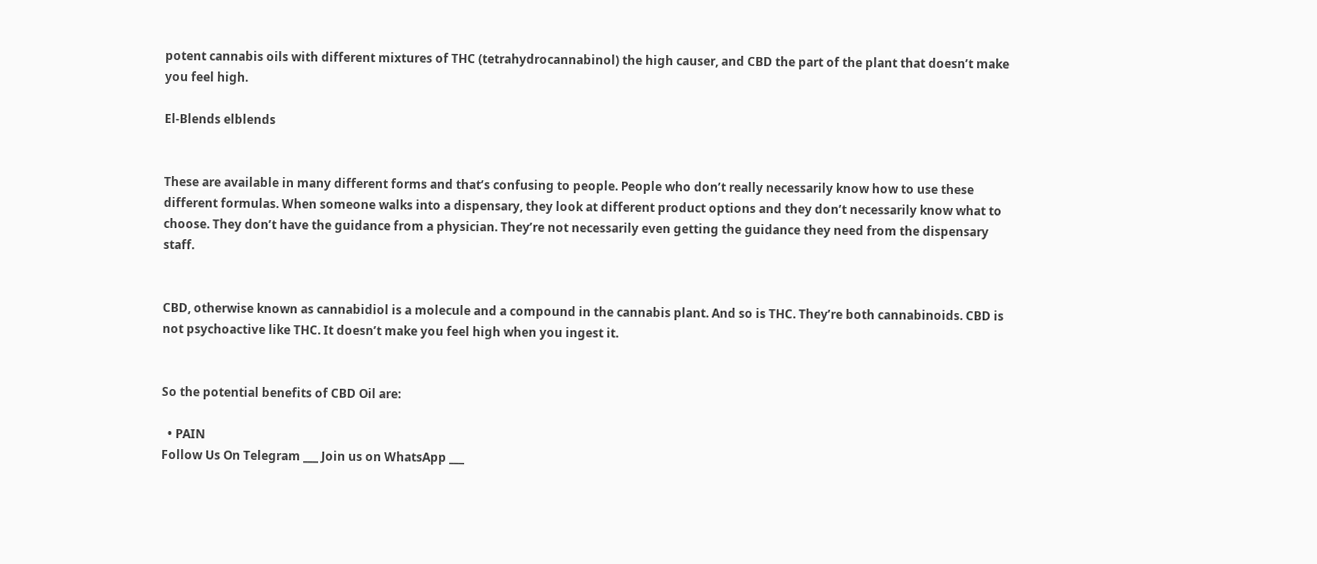potent cannabis oils with different mixtures of THC (tetrahydrocannabinol) the high causer, and CBD the part of the plant that doesn’t make you feel high.

El-Blends elblends


These are available in many different forms and that’s confusing to people. People who don’t really necessarily know how to use these different formulas. When someone walks into a dispensary, they look at different product options and they don’t necessarily know what to choose. They don’t have the guidance from a physician. They’re not necessarily even getting the guidance they need from the dispensary staff.


CBD, otherwise known as cannabidiol is a molecule and a compound in the cannabis plant. And so is THC. They’re both cannabinoids. CBD is not psychoactive like THC. It doesn’t make you feel high when you ingest it.


So the potential benefits of CBD Oil are:

  • PAIN
Follow Us On Telegram ___ Join us on WhatsApp ___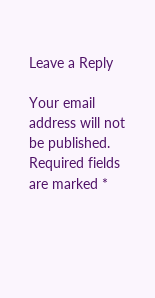Leave a Reply

Your email address will not be published. Required fields are marked *